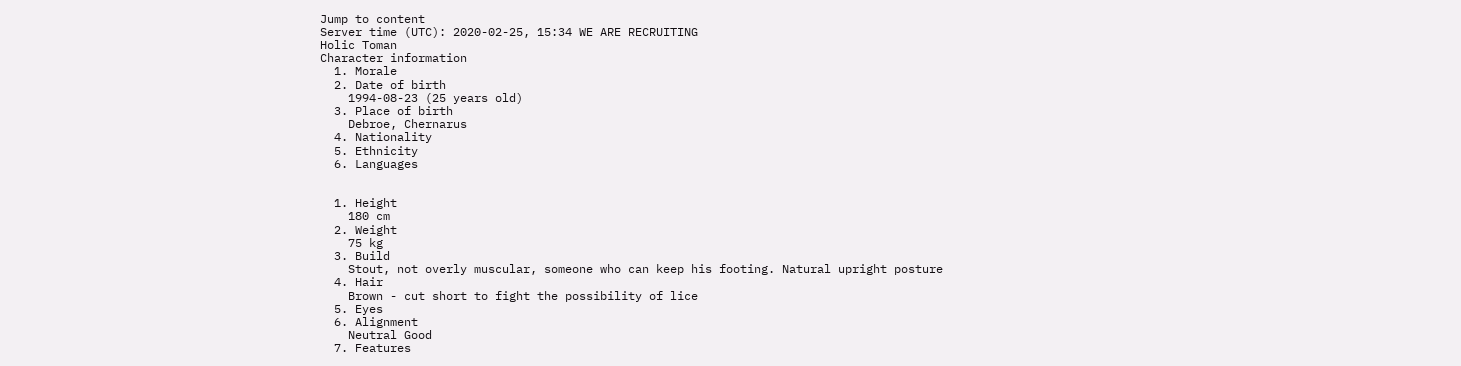Jump to content
Server time (UTC): 2020-02-25, 15:34 WE ARE RECRUITING
Holic Toman
Character information
  1. Morale
  2. Date of birth
    1994-08-23 (25 years old)
  3. Place of birth
    Debroe, Chernarus
  4. Nationality
  5. Ethnicity
  6. Languages


  1. Height
    180 cm
  2. Weight
    75 kg
  3. Build
    Stout, not overly muscular, someone who can keep his footing. Natural upright posture
  4. Hair
    Brown - cut short to fight the possibility of lice
  5. Eyes
  6. Alignment
    Neutral Good
  7. Features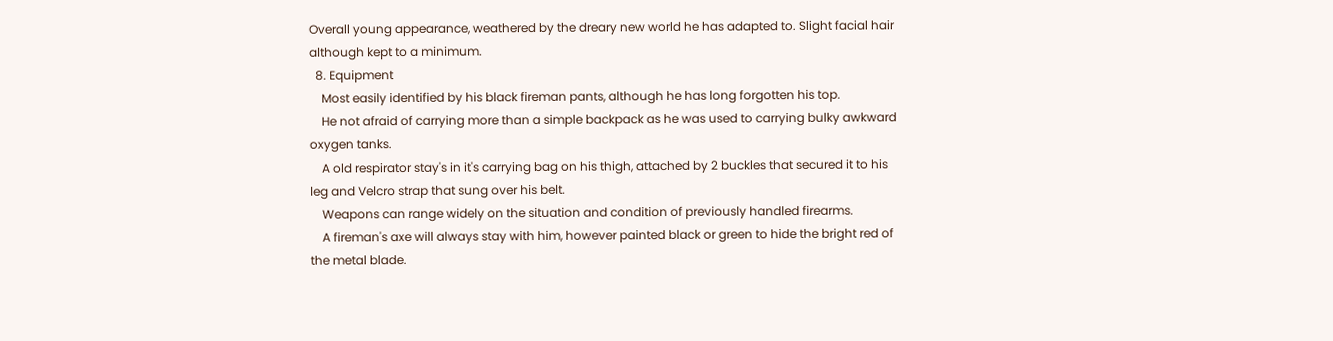Overall young appearance, weathered by the dreary new world he has adapted to. Slight facial hair although kept to a minimum.
  8. Equipment
    Most easily identified by his black fireman pants, although he has long forgotten his top.
    He not afraid of carrying more than a simple backpack as he was used to carrying bulky awkward oxygen tanks.
    A old respirator stay's in it's carrying bag on his thigh, attached by 2 buckles that secured it to his leg and Velcro strap that sung over his belt.
    Weapons can range widely on the situation and condition of previously handled firearms.
    A fireman's axe will always stay with him, however painted black or green to hide the bright red of the metal blade.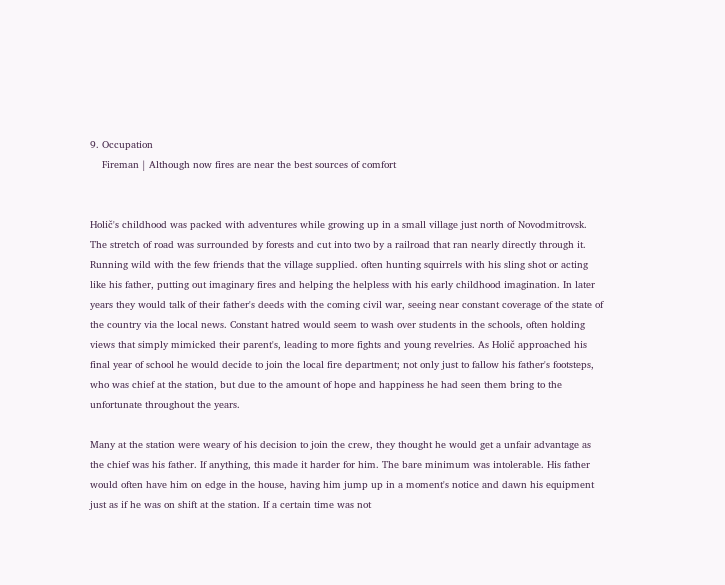9. Occupation
    Fireman | Although now fires are near the best sources of comfort


Holič's childhood was packed with adventures while growing up in a small village just north of Novodmitrovsk. The stretch of road was surrounded by forests and cut into two by a railroad that ran nearly directly through it. Running wild with the few friends that the village supplied. often hunting squirrels with his sling shot or acting like his father, putting out imaginary fires and helping the helpless with his early childhood imagination. In later years they would talk of their father's deeds with the coming civil war, seeing near constant coverage of the state of the country via the local news. Constant hatred would seem to wash over students in the schools, often holding views that simply mimicked their parent's, leading to more fights and young revelries. As Holič approached his final year of school he would decide to join the local fire department; not only just to fallow his father's footsteps, who was chief at the station, but due to the amount of hope and happiness he had seen them bring to the unfortunate throughout the years.

Many at the station were weary of his decision to join the crew, they thought he would get a unfair advantage as the chief was his father. If anything, this made it harder for him. The bare minimum was intolerable. His father would often have him on edge in the house, having him jump up in a moment's notice and dawn his equipment just as if he was on shift at the station. If a certain time was not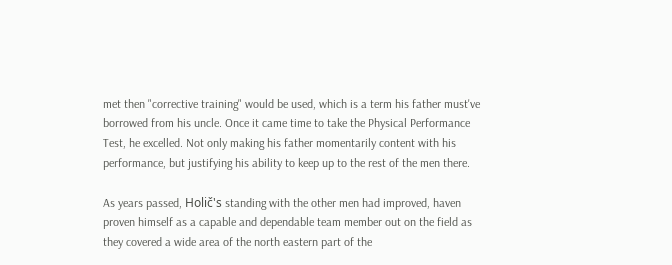met then "corrective training" would be used, which is a term his father must've borrowed from his uncle. Once it came time to take the Physical Performance Test, he excelled. Not only making his father momentarily content with his performance, but justifying his ability to keep up to the rest of the men there.

As years passed, Holič's standing with the other men had improved, haven proven himself as a capable and dependable team member out on the field as they covered a wide area of the north eastern part of the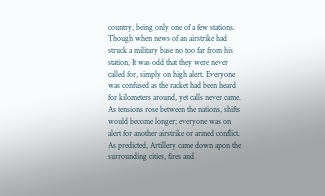country, being only one of a few stations. Though when news of an airstrike had struck a military base no too far from his station, It was odd that they were never called for, simply on high alert. Everyone was confused as the racket had been heard for kilometers around, yet calls never came. As tensions rose between the nations, shifts would become longer; everyone was on alert for another airstrike or armed conflict. As predicted, Artillery came down apon the surrounding cities, fires and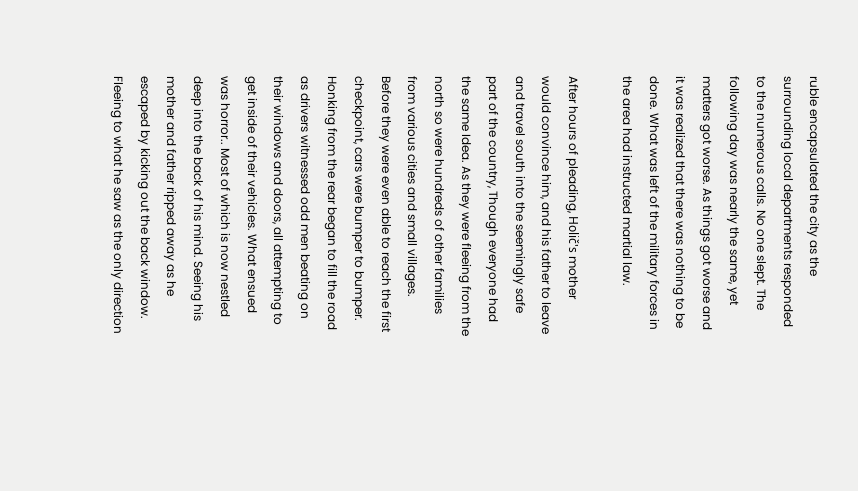ruble encapsulated the city as the surrounding local departments responded to the numerous calls. No one slept. The following day was nearly the same, yet matters got worse. As things got worse and it was realized that there was nothing to be done. What was left of the military forces in the area had instructed martial law.

After hours of pleading, Holič's mother would convince him, and his father to leave and travel south into the seemingly safe part of the country, Though everyone had the same Idea. As they were fleeing from the north so were hundreds of other families from various cities and small villages. Before they were even able to reach the first checkpoint, cars were bumper to bumper. Honking from the rear began to fill the road as drivers witnessed odd men beating on their windows and doors, all attempting to get inside of their vehicles. What ensued was horror.. Most of which is now nestled deep into the back of his mind. Seeing his mother and father ripped away as he escaped by kicking out the back window. Fleeing to what he saw as the only direction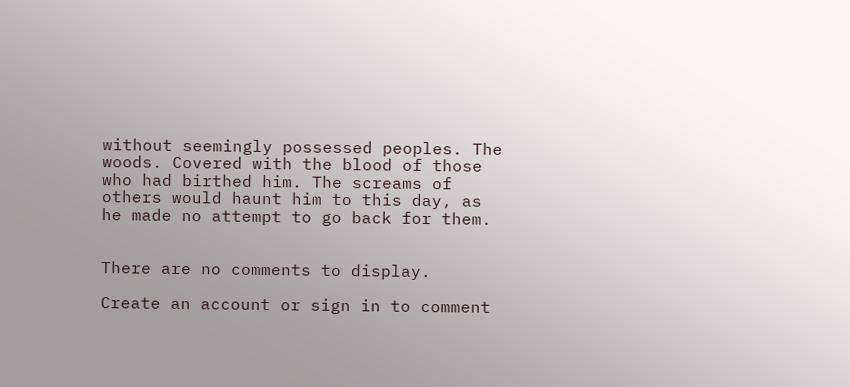without seemingly possessed peoples. The woods. Covered with the blood of those who had birthed him. The screams of others would haunt him to this day, as he made no attempt to go back for them.


There are no comments to display.

Create an account or sign in to comment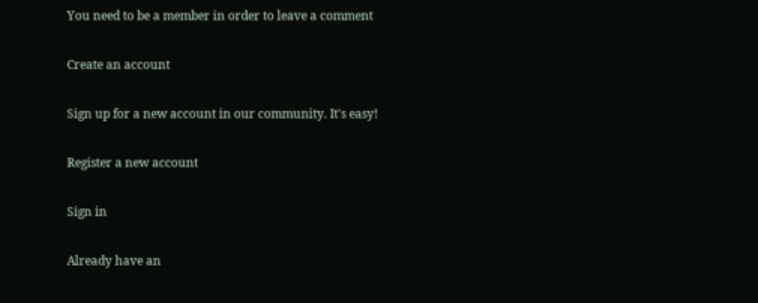You need to be a member in order to leave a comment

Create an account

Sign up for a new account in our community. It's easy!

Register a new account

Sign in

Already have an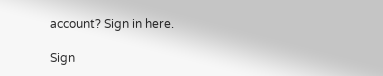account? Sign in here.

Sign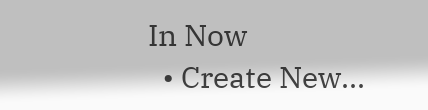In Now
  • Create New...